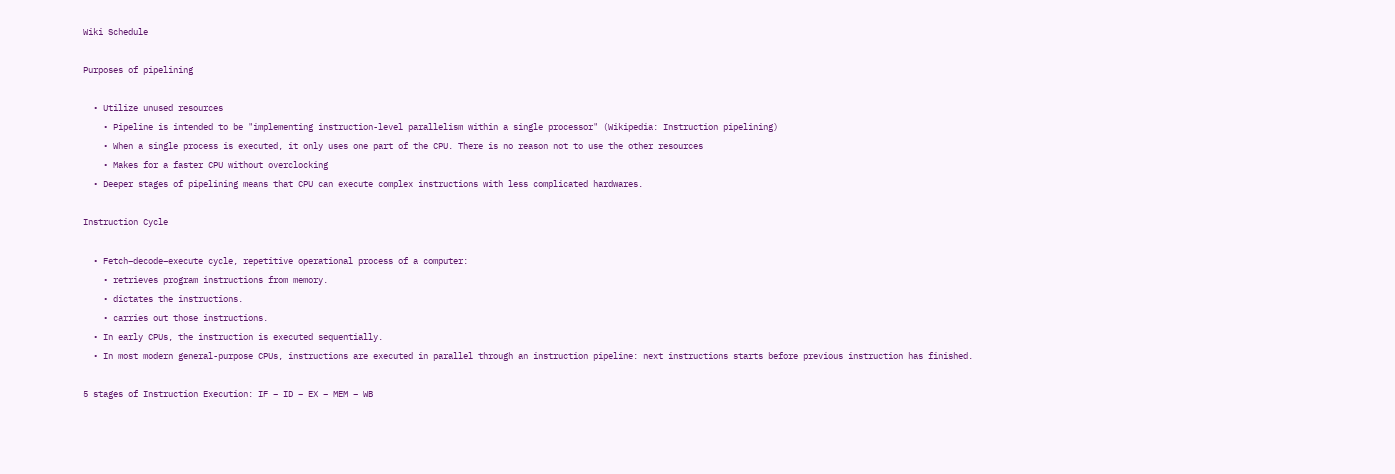Wiki Schedule

Purposes of pipelining

  • Utilize unused resources
    • Pipeline is intended to be "implementing instruction-level parallelism within a single processor" (Wikipedia: Instruction pipelining)
    • When a single process is executed, it only uses one part of the CPU. There is no reason not to use the other resources
    • Makes for a faster CPU without overclocking
  • Deeper stages of pipelining means that CPU can execute complex instructions with less complicated hardwares.

Instruction Cycle

  • Fetch–decode–execute cycle, repetitive operational process of a computer:
    • retrieves program instructions from memory.
    • dictates the instructions.
    • carries out those instructions.
  • In early CPUs, the instruction is executed sequentially.
  • In most modern general-purpose CPUs, instructions are executed in parallel through an instruction pipeline: next instructions starts before previous instruction has finished.

5 stages of Instruction Execution: IF – ID – EX – MEM – WB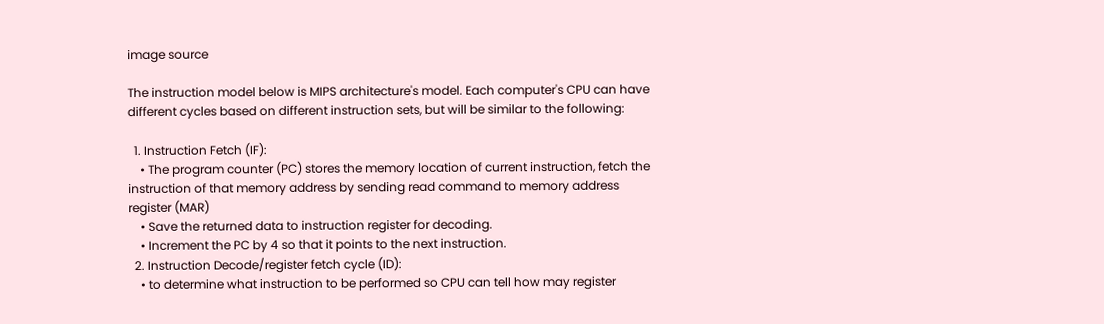image source

The instruction model below is MIPS architecture's model. Each computer's CPU can have different cycles based on different instruction sets, but will be similar to the following:

  1. Instruction Fetch (IF):
    • The program counter (PC) stores the memory location of current instruction, fetch the instruction of that memory address by sending read command to memory address register (MAR)
    • Save the returned data to instruction register for decoding.
    • Increment the PC by 4 so that it points to the next instruction.
  2. Instruction Decode/register fetch cycle (ID):
    • to determine what instruction to be performed so CPU can tell how may register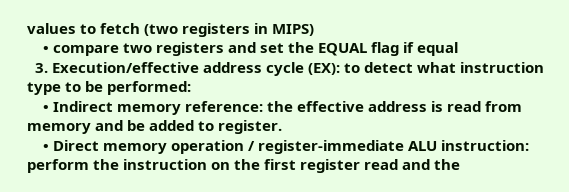values to fetch (two registers in MIPS)
    • compare two registers and set the EQUAL flag if equal
  3. Execution/effective address cycle (EX): to detect what instruction type to be performed:
    • Indirect memory reference: the effective address is read from memory and be added to register.
    • Direct memory operation / register-immediate ALU instruction: perform the instruction on the first register read and the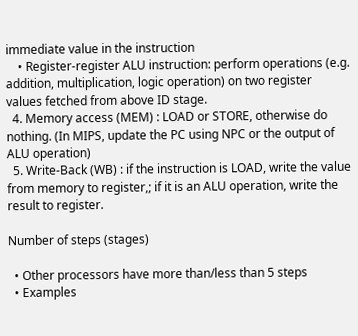immediate value in the instruction
    • Register-register ALU instruction: perform operations (e.g. addition, multiplication, logic operation) on two register values fetched from above ID stage.
  4. Memory access (MEM) : LOAD or STORE, otherwise do nothing. (In MIPS, update the PC using NPC or the output of ALU operation)
  5. Write-Back (WB) : if the instruction is LOAD, write the value from memory to register,; if it is an ALU operation, write the result to register.

Number of steps (stages)

  • Other processors have more than/less than 5 steps
  • Examples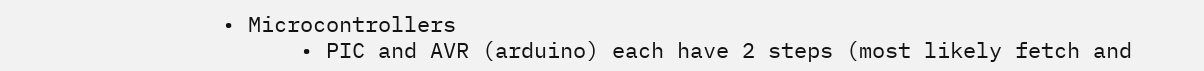• Microcontrollers
      • PIC and AVR (arduino) each have 2 steps (most likely fetch and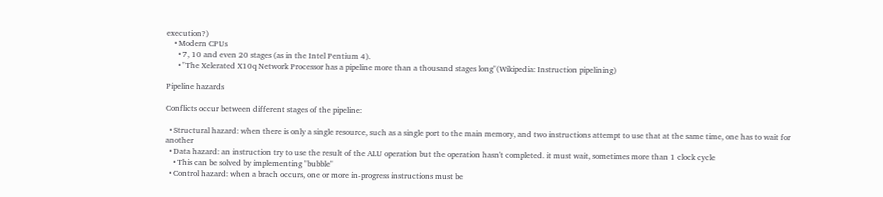execution?)
    • Modern CPUs
      • 7, 10 and even 20 stages (as in the Intel Pentium 4).
      • "The Xelerated X10q Network Processor has a pipeline more than a thousand stages long"(Wikipedia: Instruction pipelining)

Pipeline hazards

Conflicts occur between different stages of the pipeline:

  • Structural hazard: when there is only a single resource, such as a single port to the main memory, and two instructions attempt to use that at the same time, one has to wait for another
  • Data hazard: an instruction try to use the result of the ALU operation but the operation hasn't completed. it must wait, sometimes more than 1 clock cycle
    • This can be solved by implementing "bubble"
  • Control hazard: when a brach occurs, one or more in-progress instructions must be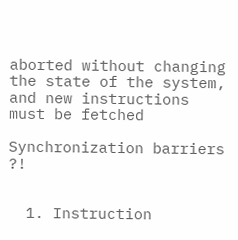aborted without changing the state of the system, and new instructions must be fetched

Synchronization barriers ?!


  1. Instruction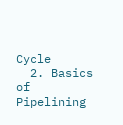Cycle
  2. Basics of Pipelining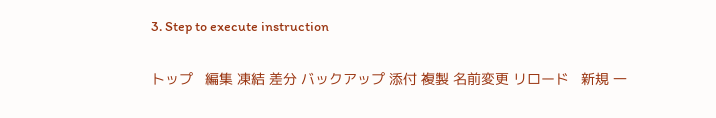3. Step to execute instruction

トップ   編集 凍結 差分 バックアップ 添付 複製 名前変更 リロード   新規 一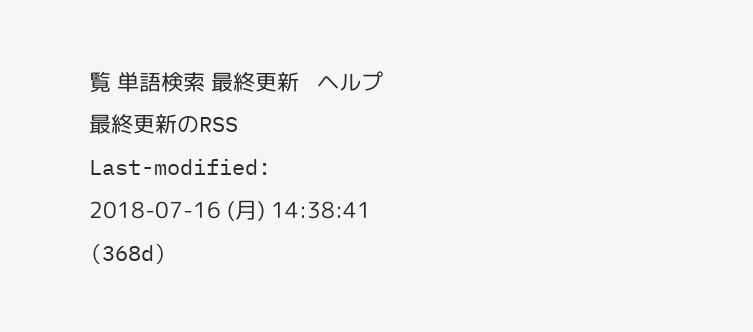覧 単語検索 最終更新   ヘルプ   最終更新のRSS
Last-modified: 2018-07-16 (月) 14:38:41 (368d)